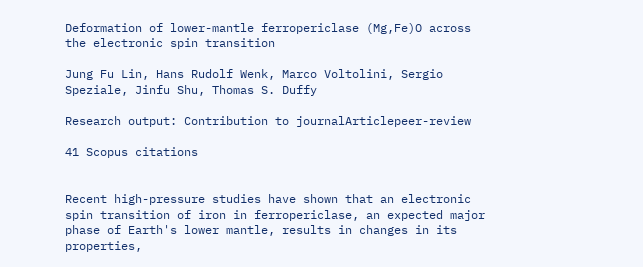Deformation of lower-mantle ferropericlase (Mg,Fe)O across the electronic spin transition

Jung Fu Lin, Hans Rudolf Wenk, Marco Voltolini, Sergio Speziale, Jinfu Shu, Thomas S. Duffy

Research output: Contribution to journalArticlepeer-review

41 Scopus citations


Recent high-pressure studies have shown that an electronic spin transition of iron in ferropericlase, an expected major phase of Earth's lower mantle, results in changes in its properties,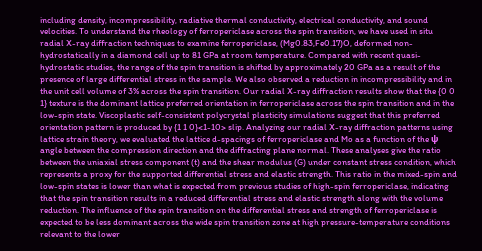including density, incompressibility, radiative thermal conductivity, electrical conductivity, and sound velocities. To understand the rheology of ferropericlase across the spin transition, we have used in situ radial X-ray diffraction techniques to examine ferropericlase, (Mg0.83,Fe0.17)O, deformed non-hydrostatically in a diamond cell up to 81 GPa at room temperature. Compared with recent quasi-hydrostatic studies, the range of the spin transition is shifted by approximately 20 GPa as a result of the presence of large differential stress in the sample. We also observed a reduction in incompressibility and in the unit cell volume of 3% across the spin transition. Our radial X-ray diffraction results show that the {0 0 1} texture is the dominant lattice preferred orientation in ferropericlase across the spin transition and in the low-spin state. Viscoplastic self-consistent polycrystal plasticity simulations suggest that this preferred orientation pattern is produced by {1 1 0}<1-10> slip. Analyzing our radial X-ray diffraction patterns using lattice strain theory, we evaluated the lattice d-spacings of ferropericlase and Mo as a function of the ψ angle between the compression direction and the diffracting plane normal. These analyses give the ratio between the uniaxial stress component (t) and the shear modulus (G) under constant stress condition, which represents a proxy for the supported differential stress and elastic strength. This ratio in the mixed-spin and low-spin states is lower than what is expected from previous studies of high-spin ferropericlase, indicating that the spin transition results in a reduced differential stress and elastic strength along with the volume reduction. The influence of the spin transition on the differential stress and strength of ferropericlase is expected to be less dominant across the wide spin transition zone at high pressure-temperature conditions relevant to the lower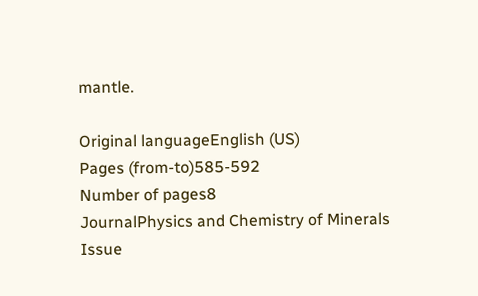mantle.

Original languageEnglish (US)
Pages (from-to)585-592
Number of pages8
JournalPhysics and Chemistry of Minerals
Issue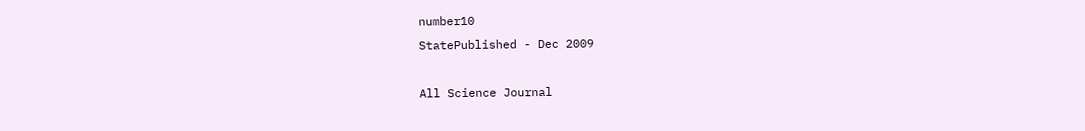number10
StatePublished - Dec 2009

All Science Journal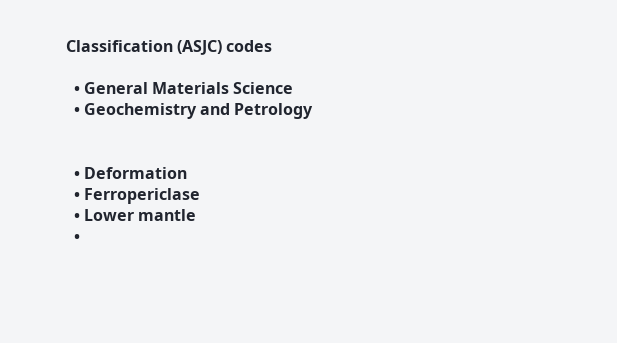Classification (ASJC) codes

  • General Materials Science
  • Geochemistry and Petrology


  • Deformation
  • Ferropericlase
  • Lower mantle
  •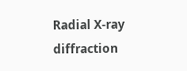Radial X-ray diffraction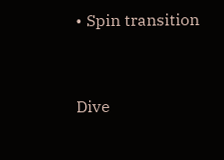• Spin transition


Dive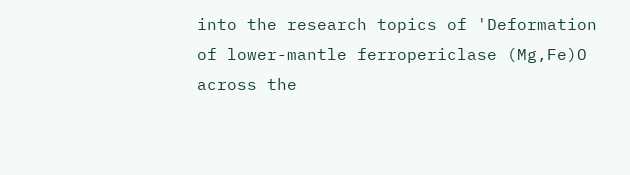into the research topics of 'Deformation of lower-mantle ferropericlase (Mg,Fe)O across the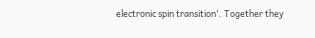electronic spin transition'. Together they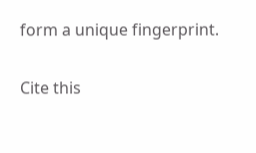form a unique fingerprint.

Cite this